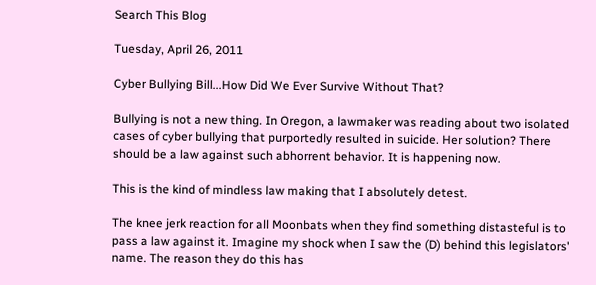Search This Blog

Tuesday, April 26, 2011

Cyber Bullying Bill...How Did We Ever Survive Without That?

Bullying is not a new thing. In Oregon, a lawmaker was reading about two isolated cases of cyber bullying that purportedly resulted in suicide. Her solution? There should be a law against such abhorrent behavior. It is happening now.

This is the kind of mindless law making that I absolutely detest.

The knee jerk reaction for all Moonbats when they find something distasteful is to pass a law against it. Imagine my shock when I saw the (D) behind this legislators' name. The reason they do this has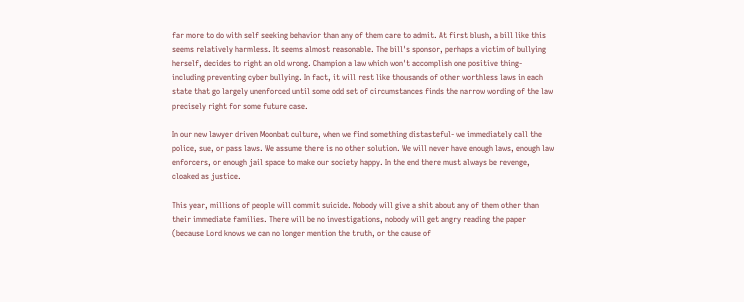far more to do with self seeking behavior than any of them care to admit. At first blush, a bill like this seems relatively harmless. It seems almost reasonable. The bill's sponsor, perhaps a victim of bullying herself, decides to right an old wrong. Champion a law which won't accomplish one positive thing- including preventing cyber bullying. In fact, it will rest like thousands of other worthless laws in each state that go largely unenforced until some odd set of circumstances finds the narrow wording of the law precisely right for some future case.

In our new lawyer driven Moonbat culture, when we find something distasteful- we immediately call the police, sue, or pass laws. We assume there is no other solution. We will never have enough laws, enough law enforcers, or enough jail space to make our society happy. In the end there must always be revenge, cloaked as justice.

This year, millions of people will commit suicide. Nobody will give a shit about any of them other than their immediate families. There will be no investigations, nobody will get angry reading the paper (because Lord knows we can no longer mention the truth, or the cause of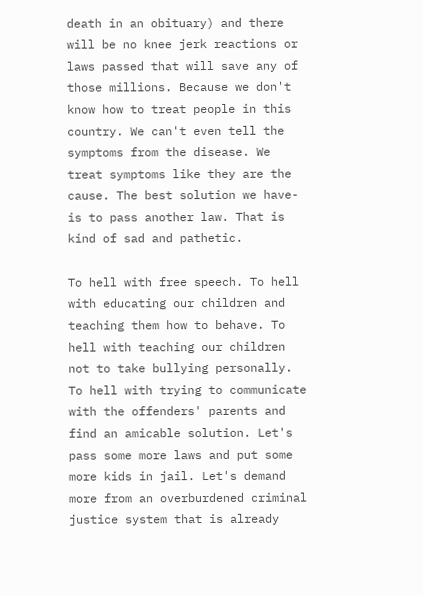death in an obituary) and there will be no knee jerk reactions or laws passed that will save any of those millions. Because we don't know how to treat people in this country. We can't even tell the symptoms from the disease. We treat symptoms like they are the cause. The best solution we have- is to pass another law. That is kind of sad and pathetic.

To hell with free speech. To hell with educating our children and teaching them how to behave. To hell with teaching our children not to take bullying personally. To hell with trying to communicate with the offenders' parents and find an amicable solution. Let's pass some more laws and put some more kids in jail. Let's demand more from an overburdened criminal justice system that is already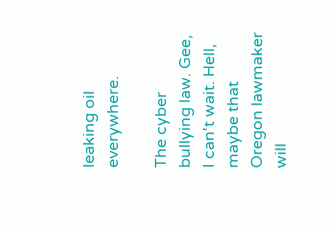leaking oil everywhere.

The cyber bullying law. Gee, I can't wait. Hell, maybe that Oregon lawmaker will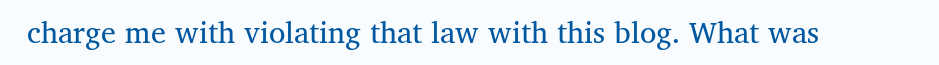charge me with violating that law with this blog. What was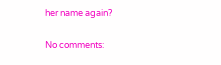her name again?

No comments: